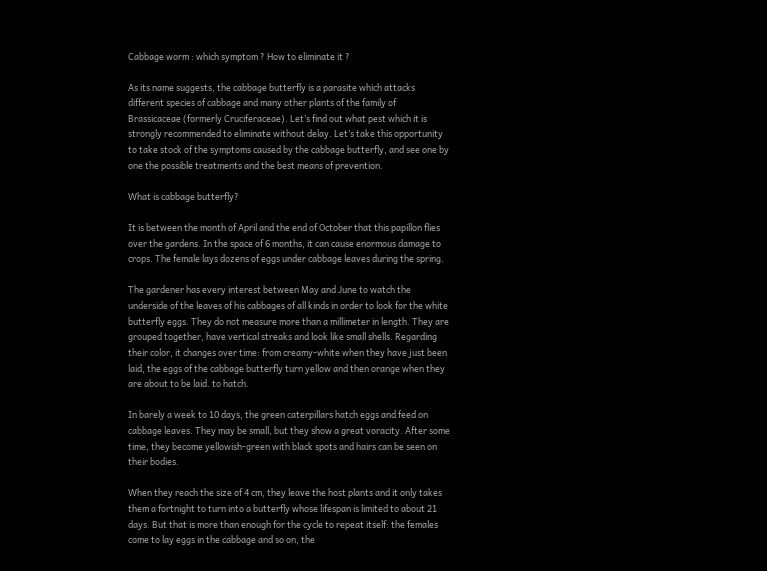Cabbage worm : which symptom ? How to eliminate it ?

As its name suggests, the cabbage butterfly is a parasite which attacks different species of cabbage and many other plants of the family of Brassicaceae (formerly Cruciferaceae). Let’s find out what pest which it is strongly recommended to eliminate without delay. Let’s take this opportunity to take stock of the symptoms caused by the cabbage butterfly, and see one by one the possible treatments and the best means of prevention.

What is cabbage butterfly?

It is between the month of April and the end of October that this papillon flies over the gardens. In the space of 6 months, it can cause enormous damage to crops. The female lays dozens of eggs under cabbage leaves during the spring.

The gardener has every interest between May and June to watch the underside of the leaves of his cabbages of all kinds in order to look for the white butterfly eggs. They do not measure more than a millimeter in length. They are grouped together, have vertical streaks and look like small shells. Regarding their color, it changes over time: from creamy-white when they have just been laid, the eggs of the cabbage butterfly turn yellow and then orange when they are about to be laid. to hatch.

In barely a week to 10 days, the green caterpillars hatch eggs and feed on cabbage leaves. They may be small, but they show a great voracity. After some time, they become yellowish-green with black spots and hairs can be seen on their bodies.

When they reach the size of 4 cm, they leave the host plants and it only takes them a fortnight to turn into a butterfly whose lifespan is limited to about 21 days. But that is more than enough for the cycle to repeat itself: the females come to lay eggs in the cabbage and so on, the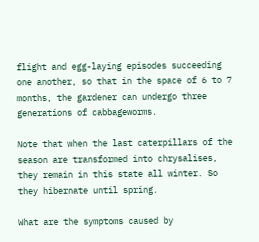flight and egg-laying episodes succeeding one another, so that in the space of 6 to 7 months, the gardener can undergo three generations of cabbageworms.

Note that when the last caterpillars of the season are transformed into chrysalises, they remain in this state all winter. So they hibernate until spring.

What are the symptoms caused by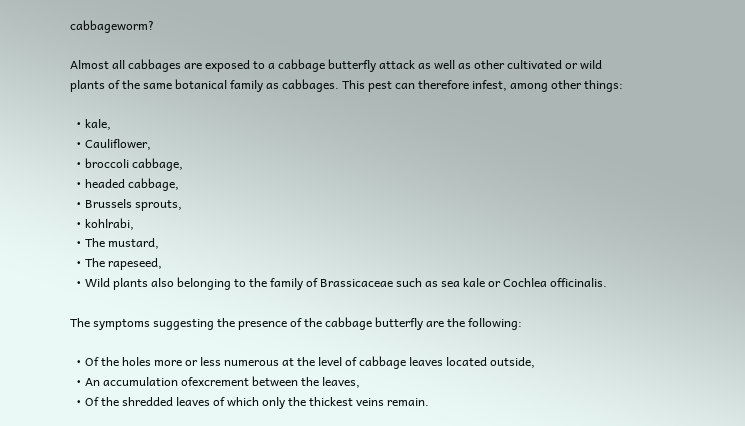cabbageworm?

Almost all cabbages are exposed to a cabbage butterfly attack as well as other cultivated or wild plants of the same botanical family as cabbages. This pest can therefore infest, among other things:

  • kale,
  • Cauliflower,
  • broccoli cabbage,
  • headed cabbage,
  • Brussels sprouts,
  • kohlrabi,
  • The mustard,
  • The rapeseed,
  • Wild plants also belonging to the family of Brassicaceae such as sea kale or Cochlea officinalis.

The symptoms suggesting the presence of the cabbage butterfly are the following:

  • Of the holes more or less numerous at the level of cabbage leaves located outside,
  • An accumulation ofexcrement between the leaves,
  • Of the shredded leaves of which only the thickest veins remain.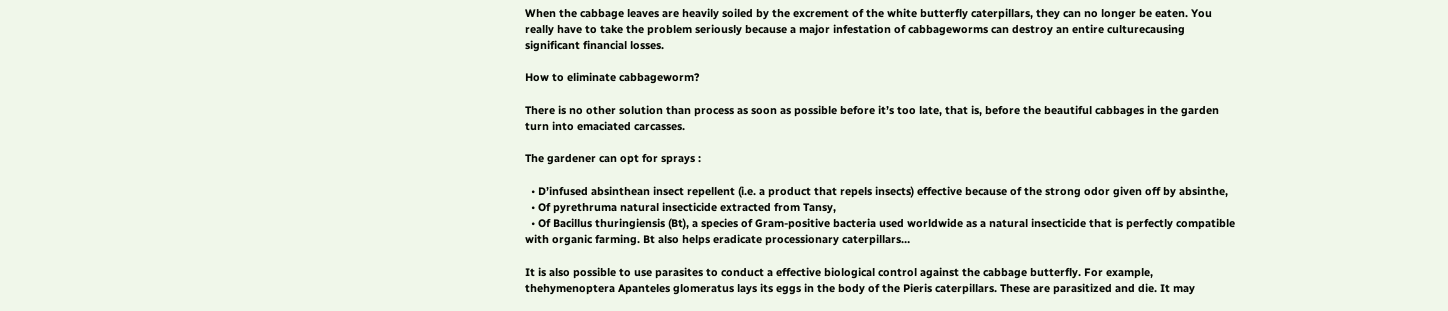When the cabbage leaves are heavily soiled by the excrement of the white butterfly caterpillars, they can no longer be eaten. You really have to take the problem seriously because a major infestation of cabbageworms can destroy an entire culturecausing significant financial losses.

How to eliminate cabbageworm?

There is no other solution than process as soon as possible before it’s too late, that is, before the beautiful cabbages in the garden turn into emaciated carcasses.

The gardener can opt for sprays :

  • D’infused absinthean insect repellent (i.e. a product that repels insects) effective because of the strong odor given off by absinthe,
  • Of pyrethruma natural insecticide extracted from Tansy,
  • Of Bacillus thuringiensis (Bt), a species of Gram-positive bacteria used worldwide as a natural insecticide that is perfectly compatible with organic farming. Bt also helps eradicate processionary caterpillars…

It is also possible to use parasites to conduct a effective biological control against the cabbage butterfly. For example, thehymenoptera Apanteles glomeratus lays its eggs in the body of the Pieris caterpillars. These are parasitized and die. It may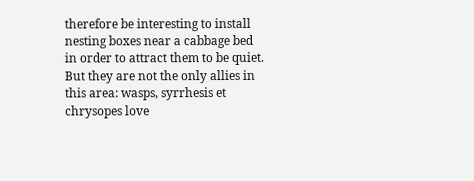therefore be interesting to install nesting boxes near a cabbage bed in order to attract them to be quiet. But they are not the only allies in this area: wasps, syrrhesis et chrysopes love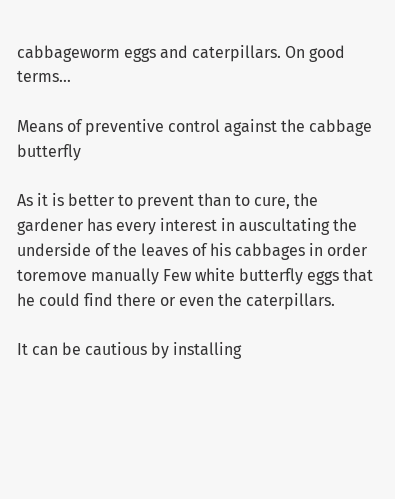cabbageworm eggs and caterpillars. On good terms…

Means of preventive control against the cabbage butterfly

As it is better to prevent than to cure, the gardener has every interest in auscultating the underside of the leaves of his cabbages in order toremove manually Few white butterfly eggs that he could find there or even the caterpillars.

It can be cautious by installing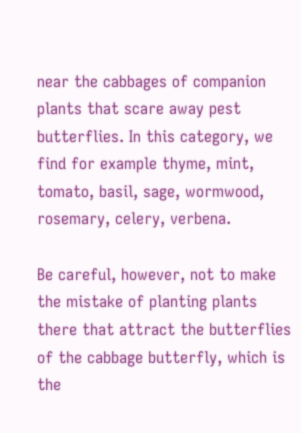near the cabbages of companion plants that scare away pest butterflies. In this category, we find for example thyme, mint, tomato, basil, sage, wormwood, rosemary, celery, verbena.

Be careful, however, not to make the mistake of planting plants there that attract the butterflies of the cabbage butterfly, which is the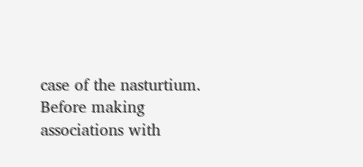case of the nasturtium. Before making associations with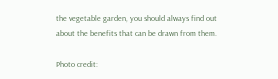the vegetable garden, you should always find out about the benefits that can be drawn from them.

Photo credit: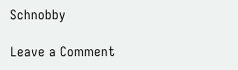Schnobby

Leave a Comment